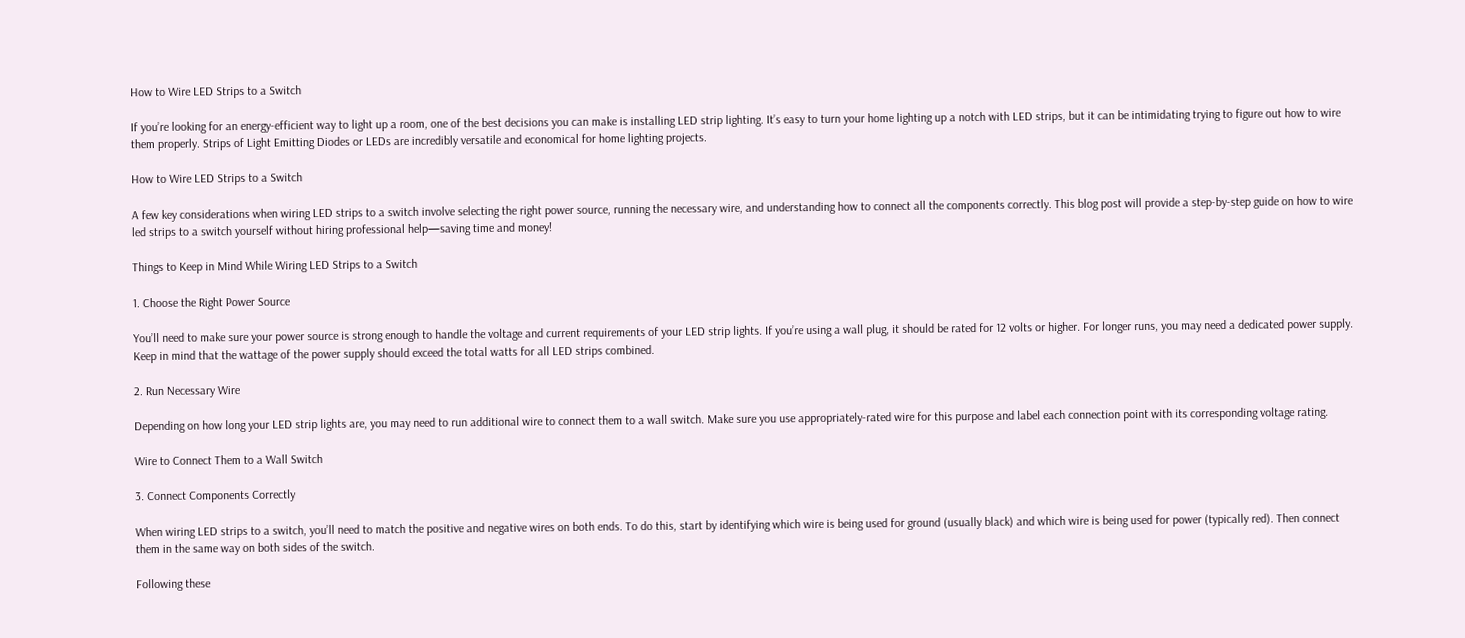How to Wire LED Strips to a Switch

If you’re looking for an energy-efficient way to light up a room, one of the best decisions you can make is installing LED strip lighting. It’s easy to turn your home lighting up a notch with LED strips, but it can be intimidating trying to figure out how to wire them properly. Strips of Light Emitting Diodes or LEDs are incredibly versatile and economical for home lighting projects.

How to Wire LED Strips to a Switch

A few key considerations when wiring LED strips to a switch involve selecting the right power source, running the necessary wire, and understanding how to connect all the components correctly. This blog post will provide a step-by-step guide on how to wire led strips to a switch yourself without hiring professional help—saving time and money!

Things to Keep in Mind While Wiring LED Strips to a Switch

1. Choose the Right Power Source

You’ll need to make sure your power source is strong enough to handle the voltage and current requirements of your LED strip lights. If you’re using a wall plug, it should be rated for 12 volts or higher. For longer runs, you may need a dedicated power supply. Keep in mind that the wattage of the power supply should exceed the total watts for all LED strips combined.

2. Run Necessary Wire

Depending on how long your LED strip lights are, you may need to run additional wire to connect them to a wall switch. Make sure you use appropriately-rated wire for this purpose and label each connection point with its corresponding voltage rating.

Wire to Connect Them to a Wall Switch

3. Connect Components Correctly

When wiring LED strips to a switch, you’ll need to match the positive and negative wires on both ends. To do this, start by identifying which wire is being used for ground (usually black) and which wire is being used for power (typically red). Then connect them in the same way on both sides of the switch.

Following these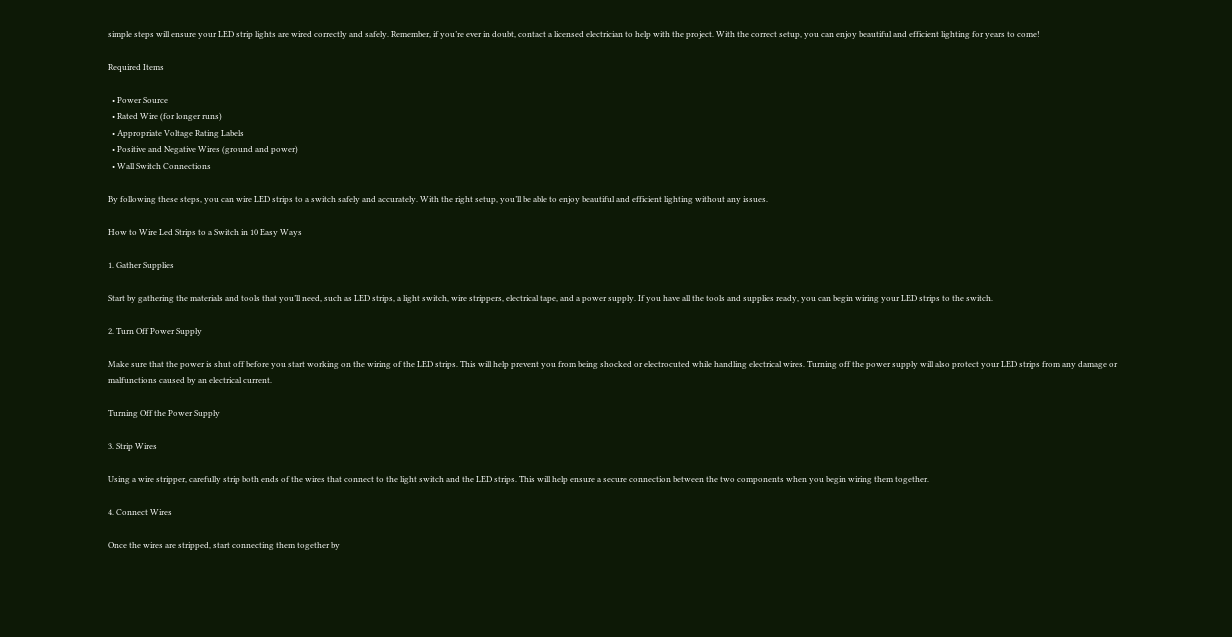simple steps will ensure your LED strip lights are wired correctly and safely. Remember, if you’re ever in doubt, contact a licensed electrician to help with the project. With the correct setup, you can enjoy beautiful and efficient lighting for years to come!

Required Items

  • Power Source
  • Rated Wire (for longer runs)
  • Appropriate Voltage Rating Labels
  • Positive and Negative Wires (ground and power)
  • Wall Switch Connections

By following these steps, you can wire LED strips to a switch safely and accurately. With the right setup, you’ll be able to enjoy beautiful and efficient lighting without any issues.

How to Wire Led Strips to a Switch in 10 Easy Ways

1. Gather Supplies

Start by gathering the materials and tools that you’ll need, such as LED strips, a light switch, wire strippers, electrical tape, and a power supply. If you have all the tools and supplies ready, you can begin wiring your LED strips to the switch.

2. Turn Off Power Supply

Make sure that the power is shut off before you start working on the wiring of the LED strips. This will help prevent you from being shocked or electrocuted while handling electrical wires. Turning off the power supply will also protect your LED strips from any damage or malfunctions caused by an electrical current.

Turning Off the Power Supply

3. Strip Wires

Using a wire stripper, carefully strip both ends of the wires that connect to the light switch and the LED strips. This will help ensure a secure connection between the two components when you begin wiring them together.

4. Connect Wires

Once the wires are stripped, start connecting them together by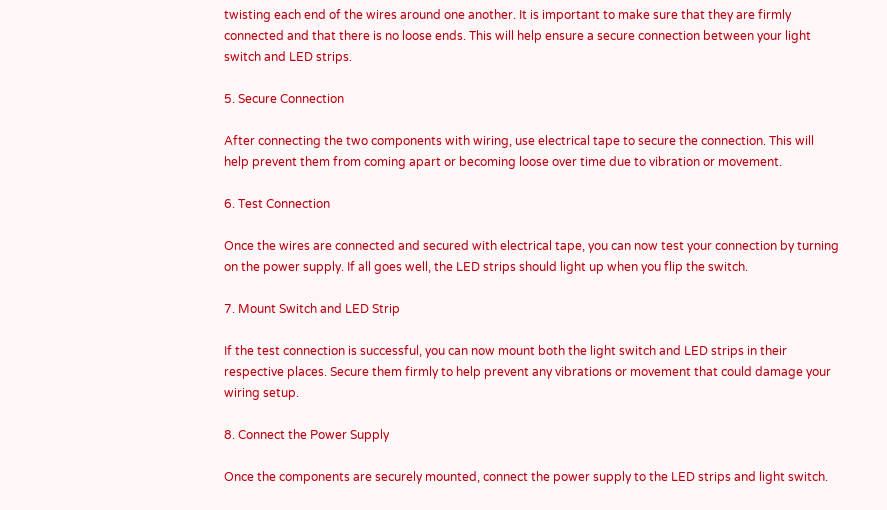twisting each end of the wires around one another. It is important to make sure that they are firmly connected and that there is no loose ends. This will help ensure a secure connection between your light switch and LED strips.

5. Secure Connection

After connecting the two components with wiring, use electrical tape to secure the connection. This will help prevent them from coming apart or becoming loose over time due to vibration or movement.

6. Test Connection

Once the wires are connected and secured with electrical tape, you can now test your connection by turning on the power supply. If all goes well, the LED strips should light up when you flip the switch.

7. Mount Switch and LED Strip

If the test connection is successful, you can now mount both the light switch and LED strips in their respective places. Secure them firmly to help prevent any vibrations or movement that could damage your wiring setup.

8. Connect the Power Supply

Once the components are securely mounted, connect the power supply to the LED strips and light switch.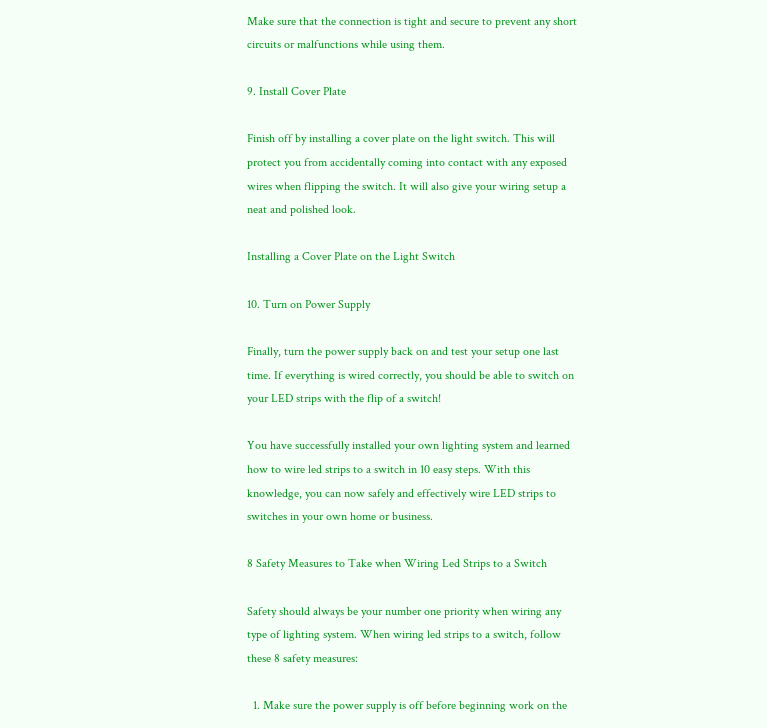Make sure that the connection is tight and secure to prevent any short circuits or malfunctions while using them.

9. Install Cover Plate

Finish off by installing a cover plate on the light switch. This will protect you from accidentally coming into contact with any exposed wires when flipping the switch. It will also give your wiring setup a neat and polished look.

Installing a Cover Plate on the Light Switch

10. Turn on Power Supply

Finally, turn the power supply back on and test your setup one last time. If everything is wired correctly, you should be able to switch on your LED strips with the flip of a switch!

You have successfully installed your own lighting system and learned how to wire led strips to a switch in 10 easy steps. With this knowledge, you can now safely and effectively wire LED strips to switches in your own home or business.

8 Safety Measures to Take when Wiring Led Strips to a Switch

Safety should always be your number one priority when wiring any type of lighting system. When wiring led strips to a switch, follow these 8 safety measures:

  1. Make sure the power supply is off before beginning work on the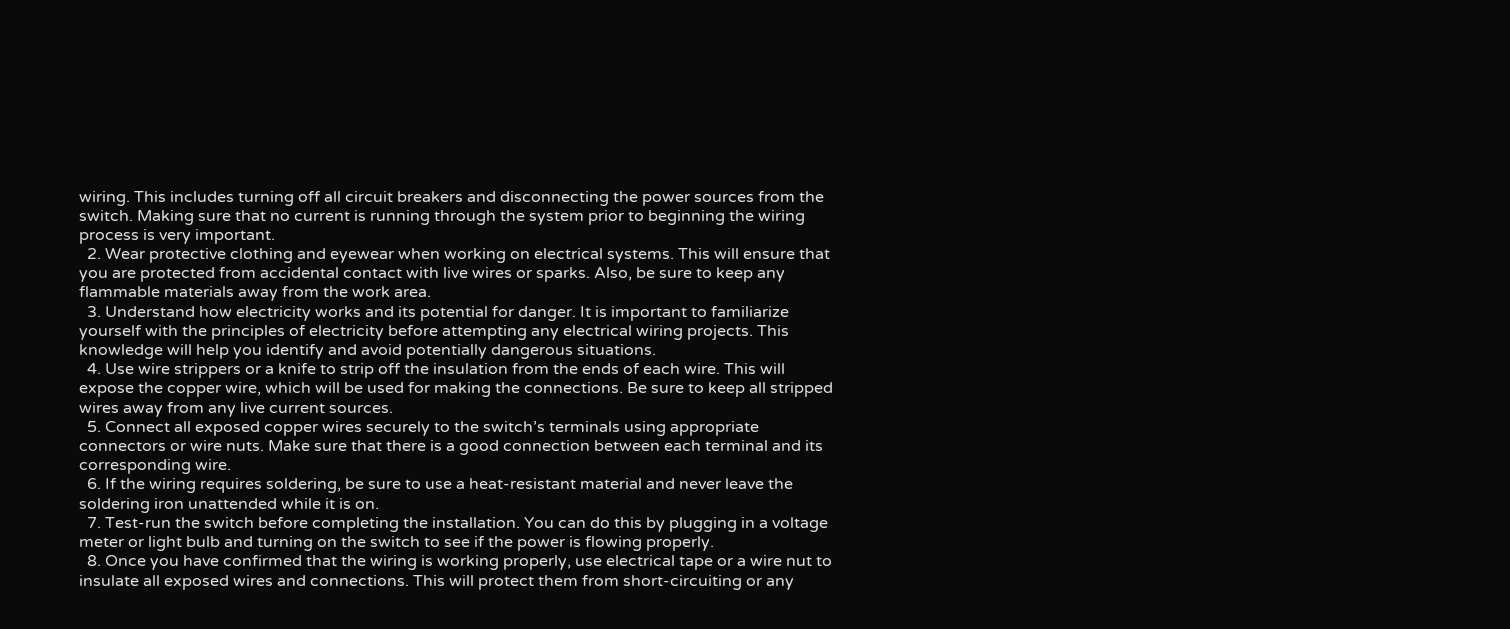wiring. This includes turning off all circuit breakers and disconnecting the power sources from the switch. Making sure that no current is running through the system prior to beginning the wiring process is very important.
  2. Wear protective clothing and eyewear when working on electrical systems. This will ensure that you are protected from accidental contact with live wires or sparks. Also, be sure to keep any flammable materials away from the work area.
  3. Understand how electricity works and its potential for danger. It is important to familiarize yourself with the principles of electricity before attempting any electrical wiring projects. This knowledge will help you identify and avoid potentially dangerous situations.
  4. Use wire strippers or a knife to strip off the insulation from the ends of each wire. This will expose the copper wire, which will be used for making the connections. Be sure to keep all stripped wires away from any live current sources.
  5. Connect all exposed copper wires securely to the switch’s terminals using appropriate connectors or wire nuts. Make sure that there is a good connection between each terminal and its corresponding wire.
  6. If the wiring requires soldering, be sure to use a heat-resistant material and never leave the soldering iron unattended while it is on.
  7. Test-run the switch before completing the installation. You can do this by plugging in a voltage meter or light bulb and turning on the switch to see if the power is flowing properly.
  8. Once you have confirmed that the wiring is working properly, use electrical tape or a wire nut to insulate all exposed wires and connections. This will protect them from short-circuiting or any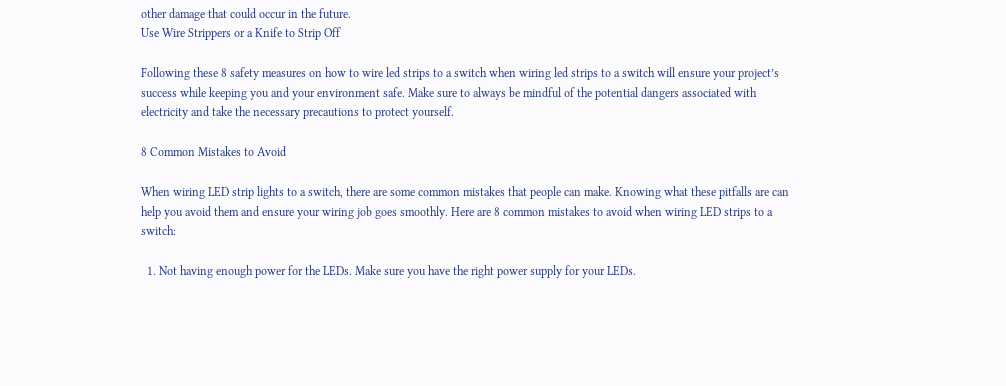other damage that could occur in the future.
Use Wire Strippers or a Knife to Strip Off

Following these 8 safety measures on how to wire led strips to a switch when wiring led strips to a switch will ensure your project’s success while keeping you and your environment safe. Make sure to always be mindful of the potential dangers associated with electricity and take the necessary precautions to protect yourself.

8 Common Mistakes to Avoid

When wiring LED strip lights to a switch, there are some common mistakes that people can make. Knowing what these pitfalls are can help you avoid them and ensure your wiring job goes smoothly. Here are 8 common mistakes to avoid when wiring LED strips to a switch:

  1. Not having enough power for the LEDs. Make sure you have the right power supply for your LEDs.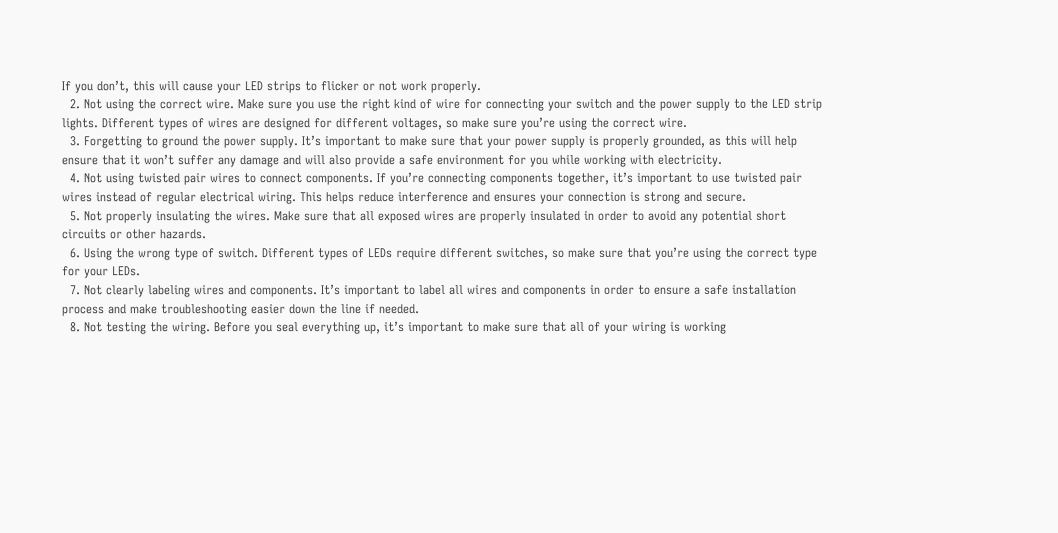If you don’t, this will cause your LED strips to flicker or not work properly.
  2. Not using the correct wire. Make sure you use the right kind of wire for connecting your switch and the power supply to the LED strip lights. Different types of wires are designed for different voltages, so make sure you’re using the correct wire.
  3. Forgetting to ground the power supply. It’s important to make sure that your power supply is properly grounded, as this will help ensure that it won’t suffer any damage and will also provide a safe environment for you while working with electricity.
  4. Not using twisted pair wires to connect components. If you’re connecting components together, it’s important to use twisted pair wires instead of regular electrical wiring. This helps reduce interference and ensures your connection is strong and secure.
  5. Not properly insulating the wires. Make sure that all exposed wires are properly insulated in order to avoid any potential short circuits or other hazards.
  6. Using the wrong type of switch. Different types of LEDs require different switches, so make sure that you’re using the correct type for your LEDs.
  7. Not clearly labeling wires and components. It’s important to label all wires and components in order to ensure a safe installation process and make troubleshooting easier down the line if needed.
  8. Not testing the wiring. Before you seal everything up, it’s important to make sure that all of your wiring is working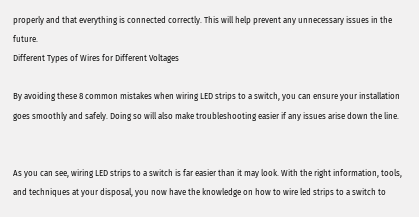properly and that everything is connected correctly. This will help prevent any unnecessary issues in the future.
Different Types of Wires for Different Voltages

By avoiding these 8 common mistakes when wiring LED strips to a switch, you can ensure your installation goes smoothly and safely. Doing so will also make troubleshooting easier if any issues arise down the line.


As you can see, wiring LED strips to a switch is far easier than it may look. With the right information, tools, and techniques at your disposal, you now have the knowledge on how to wire led strips to a switch to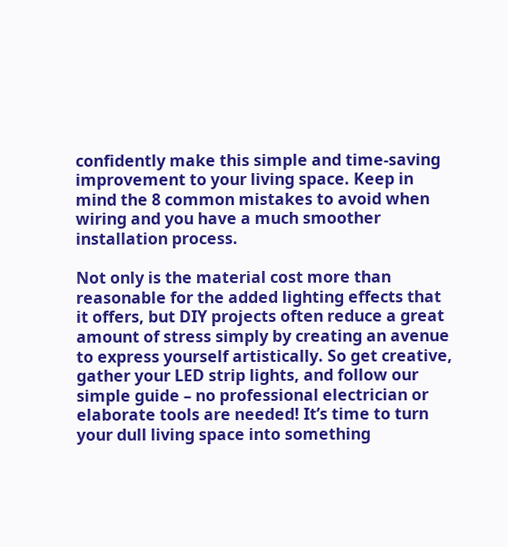confidently make this simple and time-saving improvement to your living space. Keep in mind the 8 common mistakes to avoid when wiring and you have a much smoother installation process.

Not only is the material cost more than reasonable for the added lighting effects that it offers, but DIY projects often reduce a great amount of stress simply by creating an avenue to express yourself artistically. So get creative, gather your LED strip lights, and follow our simple guide – no professional electrician or elaborate tools are needed! It’s time to turn your dull living space into something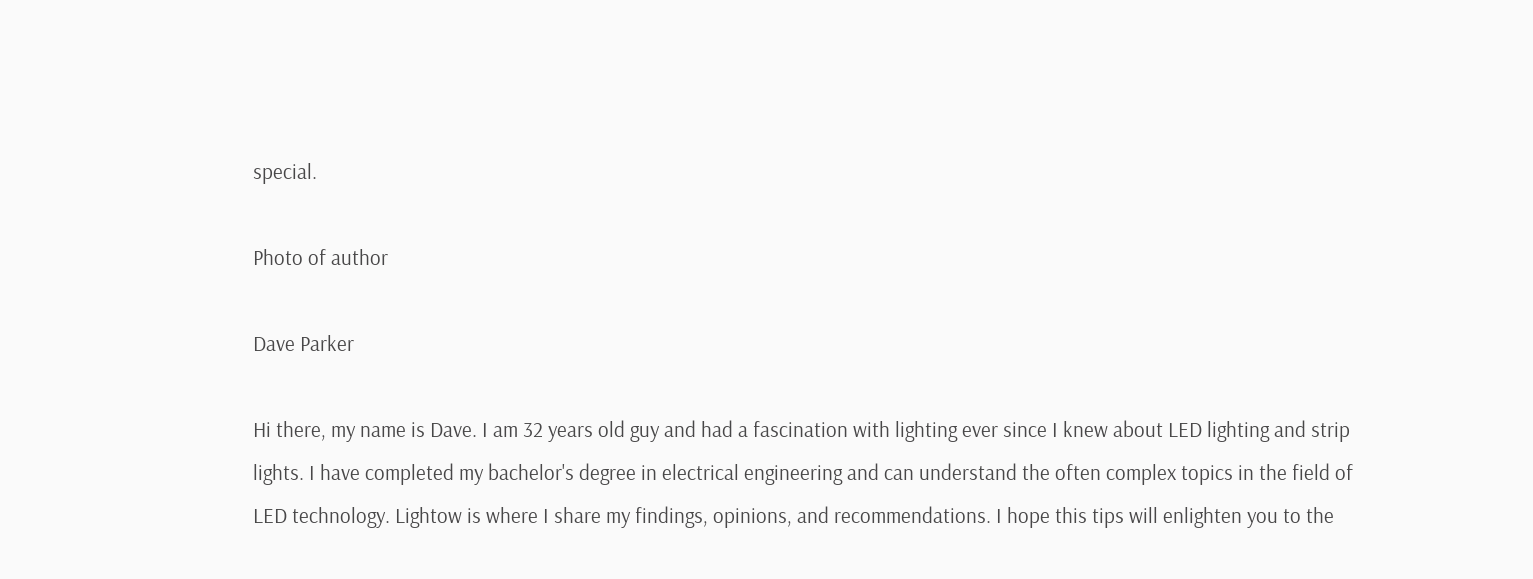special.

Photo of author

Dave Parker

Hi there, my name is Dave. I am 32 years old guy and had a fascination with lighting ever since I knew about LED lighting and strip lights. I have completed my bachelor's degree in electrical engineering and can understand the often complex topics in the field of LED technology. Lightow is where I share my findings, opinions, and recommendations. I hope this tips will enlighten you to the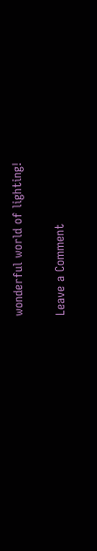wonderful world of lighting!

Leave a Comment